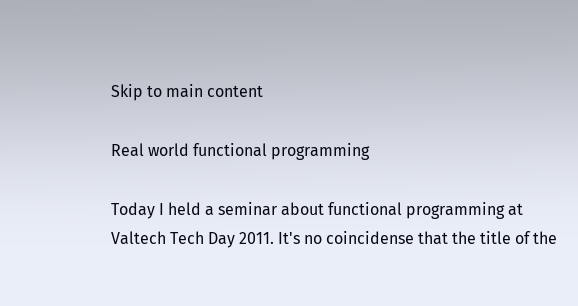Skip to main content

Real world functional programming

Today I held a seminar about functional programming at Valtech Tech Day 2011. It's no coincidense that the title of the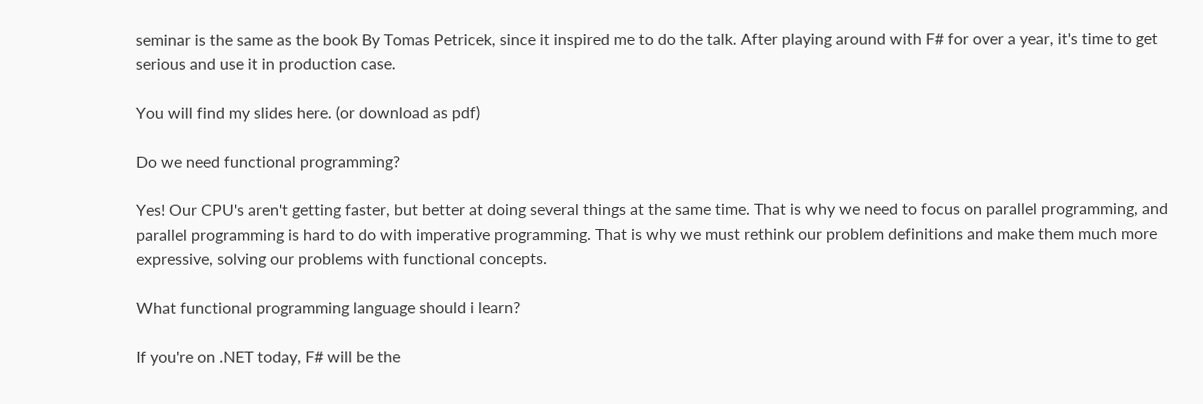seminar is the same as the book By Tomas Petricek, since it inspired me to do the talk. After playing around with F# for over a year, it's time to get serious and use it in production case.

You will find my slides here. (or download as pdf)

Do we need functional programming?

Yes! Our CPU's aren't getting faster, but better at doing several things at the same time. That is why we need to focus on parallel programming, and parallel programming is hard to do with imperative programming. That is why we must rethink our problem definitions and make them much more expressive, solving our problems with functional concepts.

What functional programming language should i learn?

If you're on .NET today, F# will be the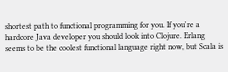shortest path to functional programming for you. If you're a hardcore Java developer you should look into Clojure. Erlang seems to be the coolest functional language right now, but Scala is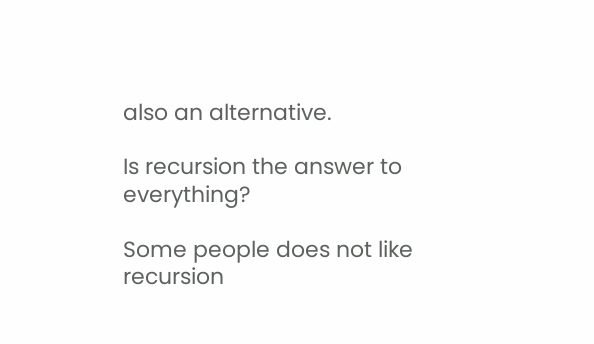also an alternative.

Is recursion the answer to everything?

Some people does not like recursion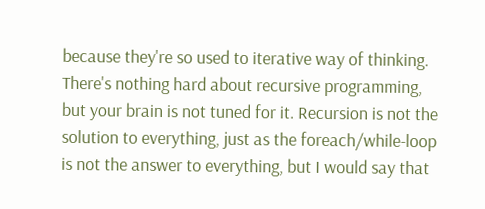because they're so used to iterative way of thinking. There's nothing hard about recursive programming, but your brain is not tuned for it. Recursion is not the solution to everything, just as the foreach/while-loop is not the answer to everything, but I would say that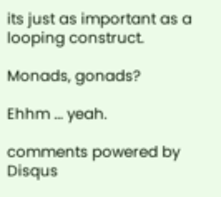its just as important as a looping construct.

Monads, gonads?

Ehhm ... yeah.

comments powered by Disqus